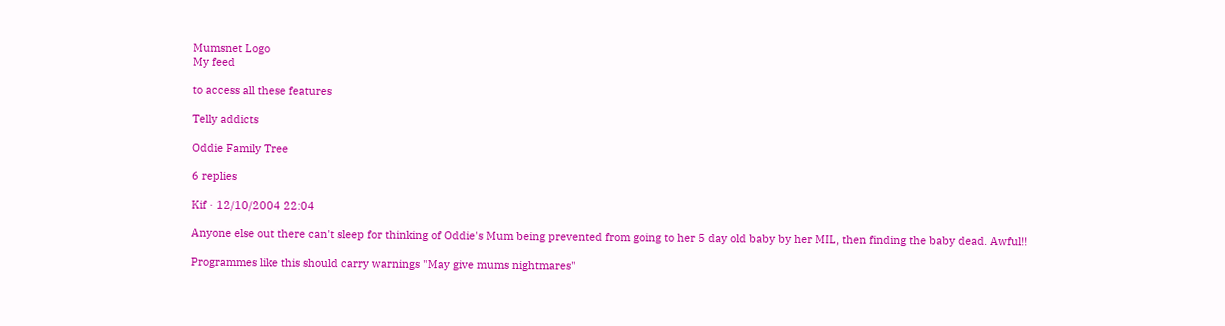Mumsnet Logo
My feed

to access all these features

Telly addicts

Oddie Family Tree

6 replies

Kif · 12/10/2004 22:04

Anyone else out there can't sleep for thinking of Oddie's Mum being prevented from going to her 5 day old baby by her MIL, then finding the baby dead. Awful!!

Programmes like this should carry warnings "May give mums nightmares"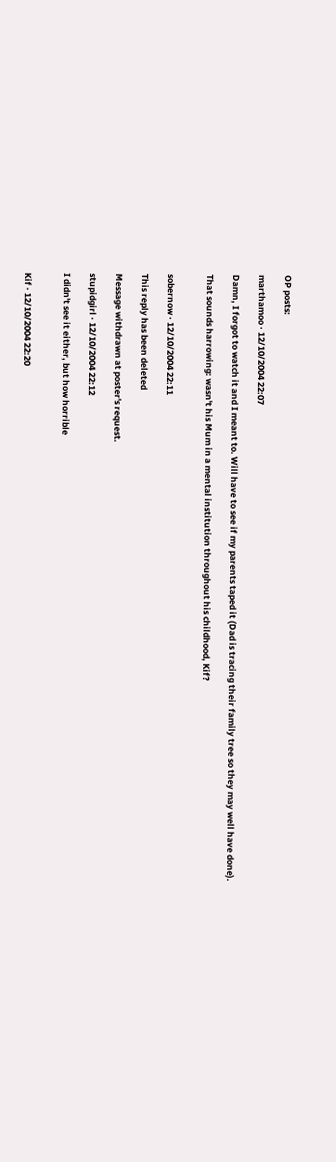OP posts:

marthamoo · 12/10/2004 22:07

Damn, I forgot to watch it and I meant to. Will have to see if my parents taped it (Dad is tracing their family tree so they may well have done).

That sounds harrowing: wasn't his Mum in a mental institution throughout his childhood, Kif?


sobernow · 12/10/2004 22:11

This reply has been deleted

Message withdrawn at poster's request.

stupidgirl · 12/10/2004 22:12

I didn't see it either, but how horrible


Kif · 12/10/2004 22:20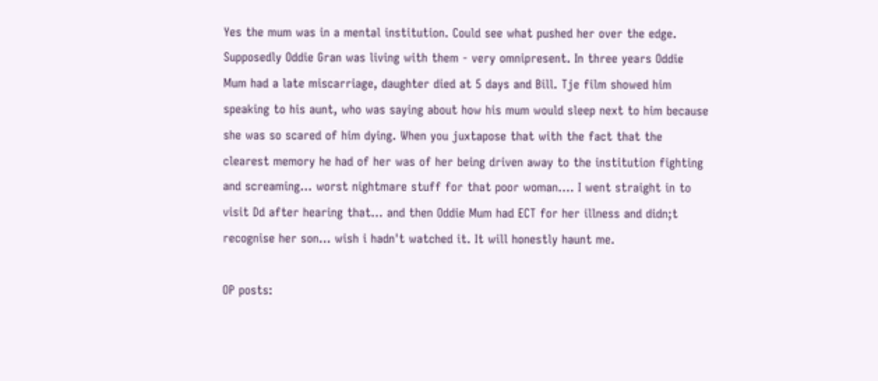Yes the mum was in a mental institution. Could see what pushed her over the edge. Supposedly Oddie Gran was living with them - very omnipresent. In three years Oddie Mum had a late miscarriage, daughter died at 5 days and Bill. Tje film showed him speaking to his aunt, who was saying about how his mum would sleep next to him because she was so scared of him dying. When you juxtapose that with the fact that the clearest memory he had of her was of her being driven away to the institution fighting and screaming... worst nightmare stuff for that poor woman.... I went straight in to visit Dd after hearing that... and then Oddie Mum had ECT for her illness and didn;t recognise her son... wish i hadn't watched it. It will honestly haunt me.

OP posts: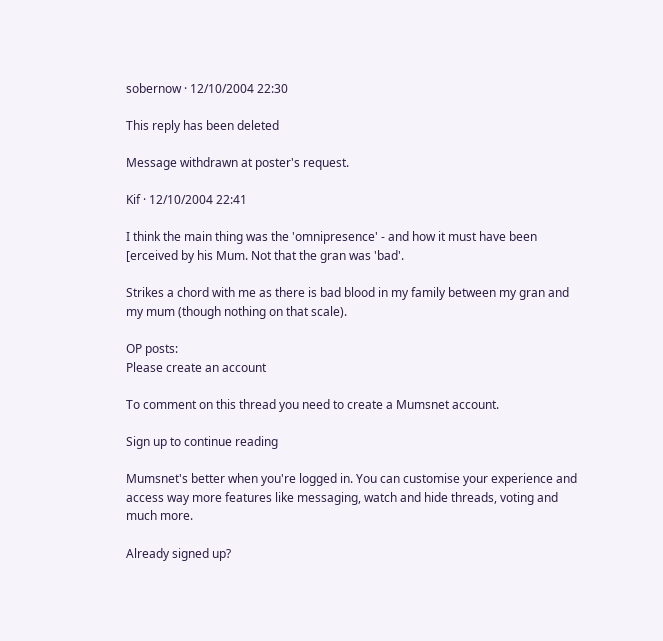sobernow · 12/10/2004 22:30

This reply has been deleted

Message withdrawn at poster's request.

Kif · 12/10/2004 22:41

I think the main thing was the 'omnipresence' - and how it must have been [erceived by his Mum. Not that the gran was 'bad'.

Strikes a chord with me as there is bad blood in my family between my gran and my mum (though nothing on that scale).

OP posts:
Please create an account

To comment on this thread you need to create a Mumsnet account.

Sign up to continue reading

Mumsnet's better when you're logged in. You can customise your experience and access way more features like messaging, watch and hide threads, voting and much more.

Already signed up?